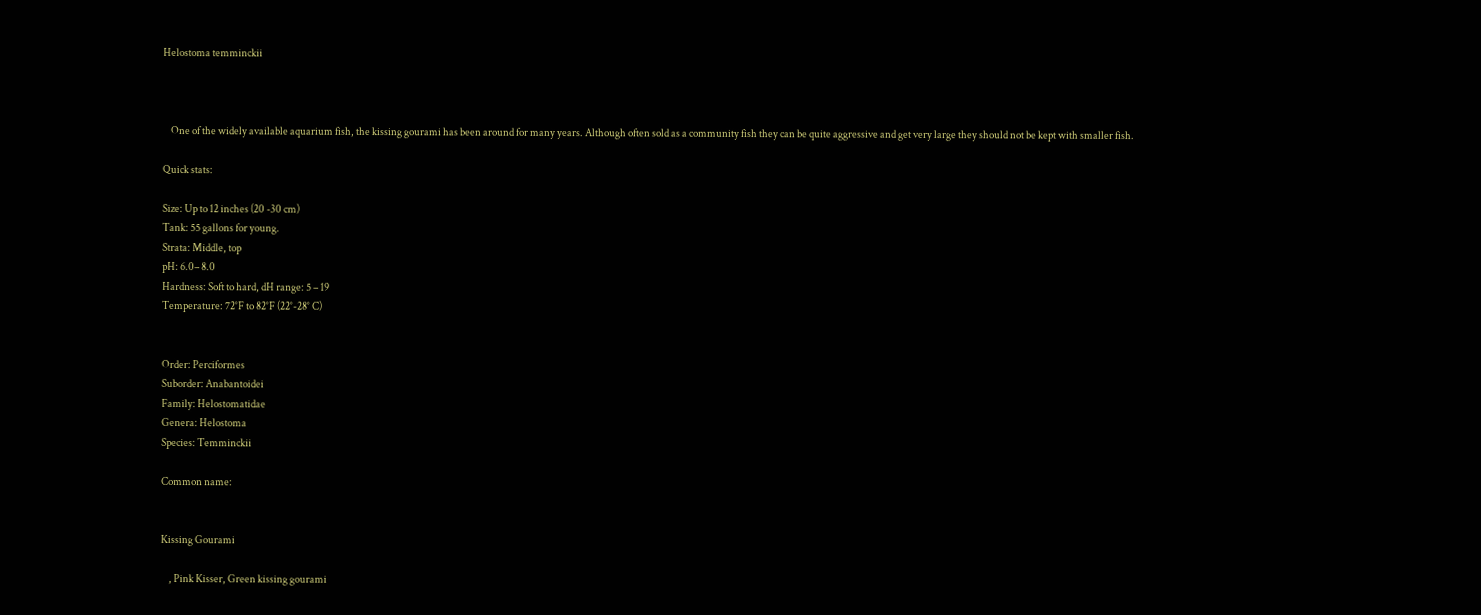Helostoma temminckii



    One of the widely available aquarium fish, the kissing gourami has been around for many years. Although often sold as a community fish they can be quite aggressive and get very large they should not be kept with smaller fish.

Quick stats:

Size: Up to 12 inches (20 -30 cm)
Tank: 55 gallons for young.
Strata: Middle, top
pH: 6.0– 8.0
Hardness: Soft to hard, dH range: 5 – 19
Temperature: 72°F to 82°F (22°-28° C)


Order: Perciformes
Suborder: Anabantoidei
Family: Helostomatidae
Genera: Helostoma
Species: Temminckii

Common name:


Kissing Gourami

    , Pink Kisser, Green kissing gourami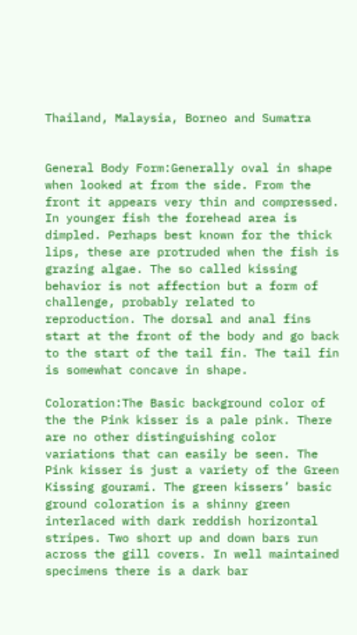Thailand, Malaysia, Borneo and Sumatra


General Body Form:Generally oval in shape when looked at from the side. From the front it appears very thin and compressed. In younger fish the forehead area is dimpled. Perhaps best known for the thick lips, these are protruded when the fish is grazing algae. The so called kissing behavior is not affection but a form of challenge, probably related to reproduction. The dorsal and anal fins start at the front of the body and go back to the start of the tail fin. The tail fin is somewhat concave in shape.

Coloration:The Basic background color of the the Pink kisser is a pale pink. There are no other distinguishing color variations that can easily be seen. The Pink kisser is just a variety of the Green Kissing gourami. The green kissers’ basic ground coloration is a shinny green interlaced with dark reddish horizontal stripes. Two short up and down bars run across the gill covers. In well maintained specimens there is a dark bar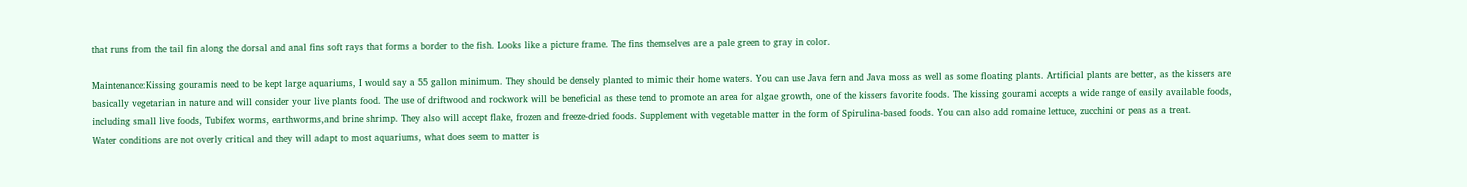that runs from the tail fin along the dorsal and anal fins soft rays that forms a border to the fish. Looks like a picture frame. The fins themselves are a pale green to gray in color.

Maintenance:Kissing gouramis need to be kept large aquariums, I would say a 55 gallon minimum. They should be densely planted to mimic their home waters. You can use Java fern and Java moss as well as some floating plants. Artificial plants are better, as the kissers are basically vegetarian in nature and will consider your live plants food. The use of driftwood and rockwork will be beneficial as these tend to promote an area for algae growth, one of the kissers favorite foods. The kissing gourami accepts a wide range of easily available foods, including small live foods, Tubifex worms, earthworms,and brine shrimp. They also will accept flake, frozen and freeze-dried foods. Supplement with vegetable matter in the form of Spirulina-based foods. You can also add romaine lettuce, zucchini or peas as a treat.
Water conditions are not overly critical and they will adapt to most aquariums, what does seem to matter is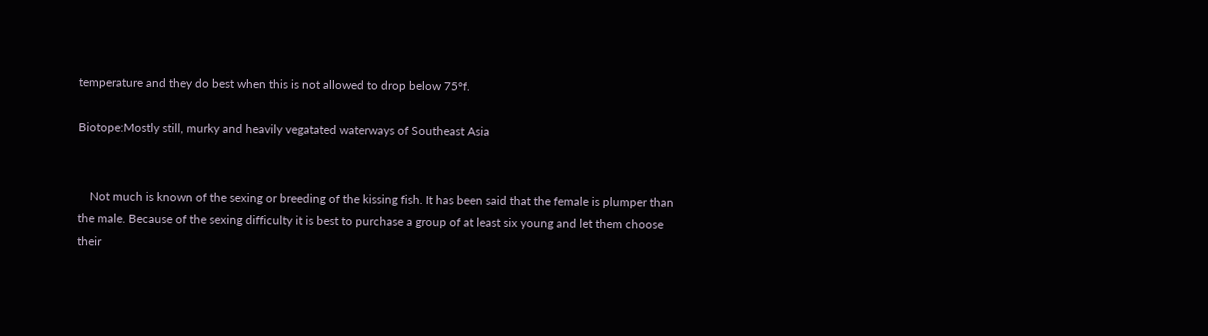temperature and they do best when this is not allowed to drop below 75°f.

Biotope:Mostly still, murky and heavily vegatated waterways of Southeast Asia


    Not much is known of the sexing or breeding of the kissing fish. It has been said that the female is plumper than the male. Because of the sexing difficulty it is best to purchase a group of at least six young and let them choose their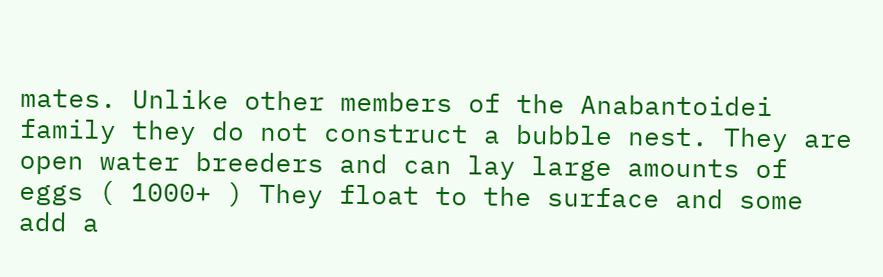mates. Unlike other members of the Anabantoidei family they do not construct a bubble nest. They are open water breeders and can lay large amounts of eggs ( 1000+ ) They float to the surface and some add a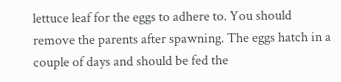lettuce leaf for the eggs to adhere to. You should remove the parents after spawning. The eggs hatch in a couple of days and should be fed the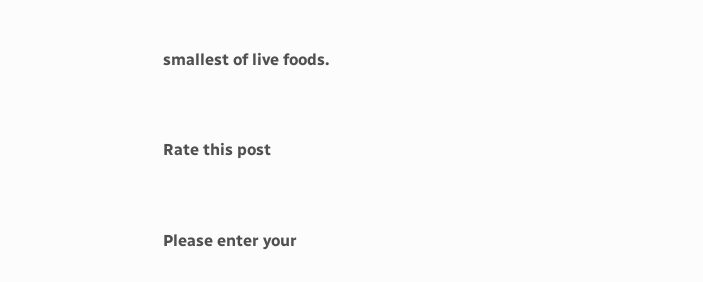smallest of live foods.


Rate this post


Please enter your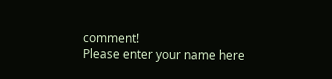comment!
Please enter your name here